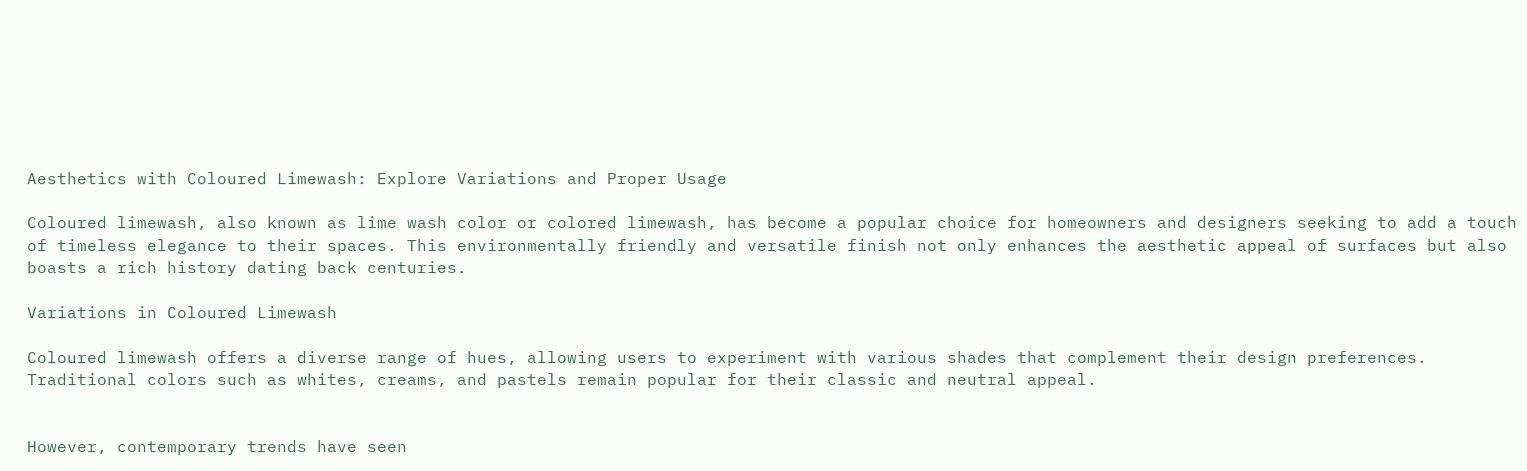Aesthetics with Coloured Limewash: Explore Variations and Proper Usage

Coloured limewash, also known as lime wash color or colored limewash, has become a popular choice for homeowners and designers seeking to add a touch of timeless elegance to their spaces. This environmentally friendly and versatile finish not only enhances the aesthetic appeal of surfaces but also boasts a rich history dating back centuries.

Variations in Coloured Limewash

Coloured limewash offers a diverse range of hues, allowing users to experiment with various shades that complement their design preferences. Traditional colors such as whites, creams, and pastels remain popular for their classic and neutral appeal.


However, contemporary trends have seen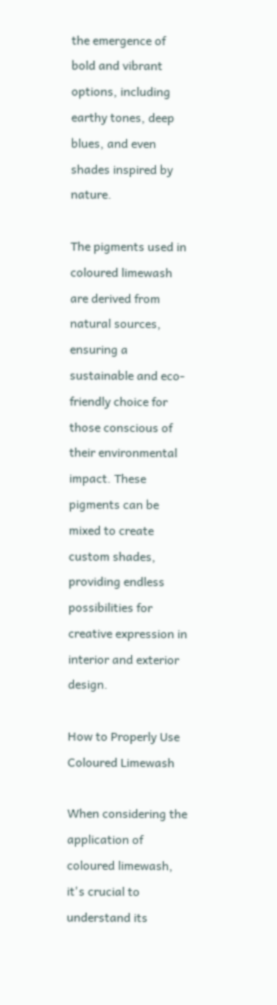the emergence of bold and vibrant options, including earthy tones, deep blues, and even shades inspired by nature.

The pigments used in coloured limewash are derived from natural sources, ensuring a sustainable and eco-friendly choice for those conscious of their environmental impact. These pigments can be mixed to create custom shades, providing endless possibilities for creative expression in interior and exterior design.

How to Properly Use Coloured Limewash

When considering the application of coloured limewash, it's crucial to understand its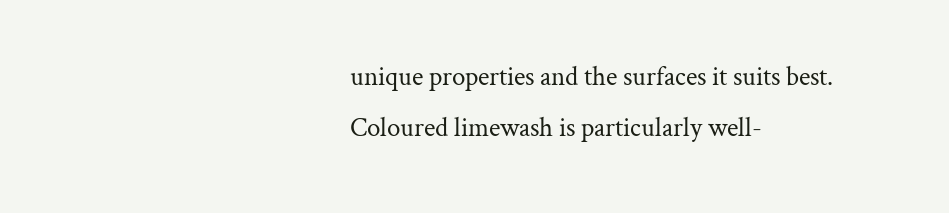unique properties and the surfaces it suits best. Coloured limewash is particularly well-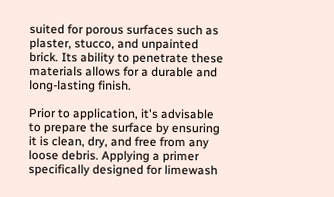suited for porous surfaces such as plaster, stucco, and unpainted brick. Its ability to penetrate these materials allows for a durable and long-lasting finish.

Prior to application, it's advisable to prepare the surface by ensuring it is clean, dry, and free from any loose debris. Applying a primer specifically designed for limewash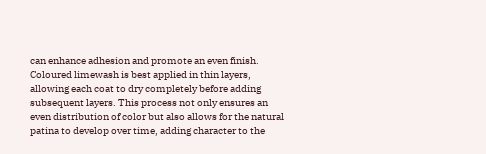can enhance adhesion and promote an even finish. Coloured limewash is best applied in thin layers, allowing each coat to dry completely before adding subsequent layers. This process not only ensures an even distribution of color but also allows for the natural patina to develop over time, adding character to the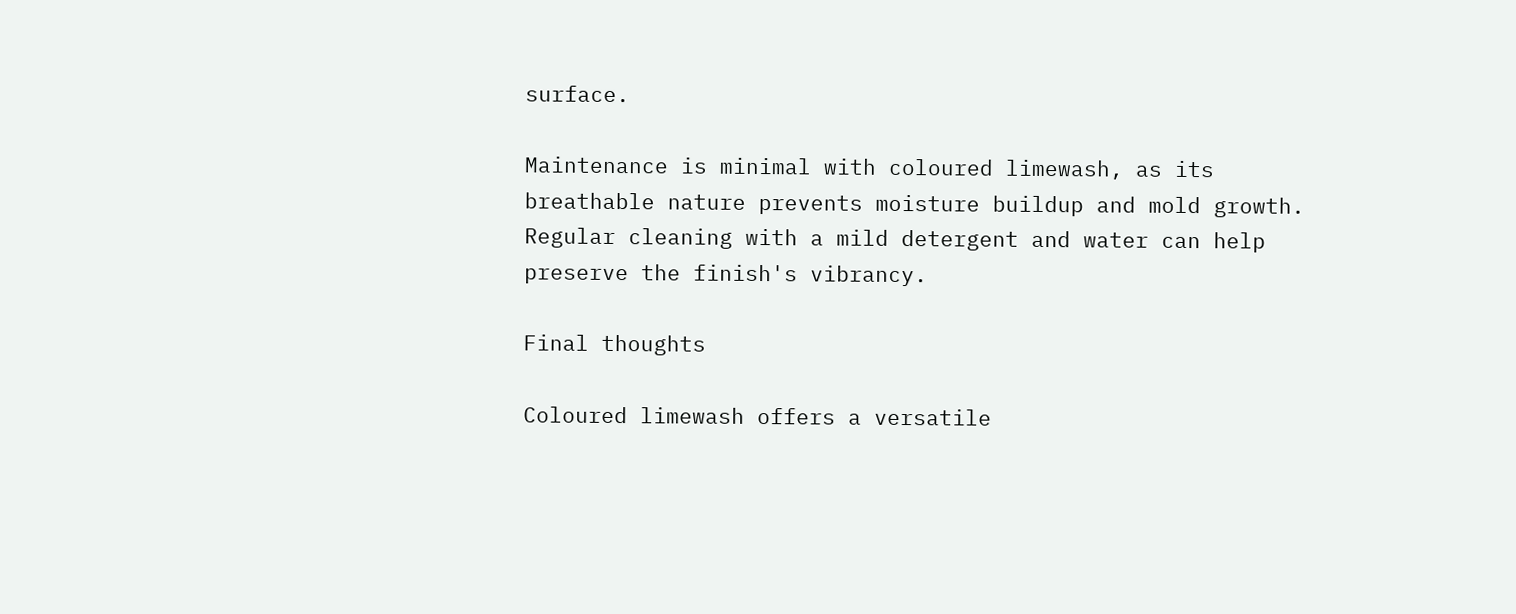surface.

Maintenance is minimal with coloured limewash, as its breathable nature prevents moisture buildup and mold growth. Regular cleaning with a mild detergent and water can help preserve the finish's vibrancy.

Final thoughts

Coloured limewash offers a versatile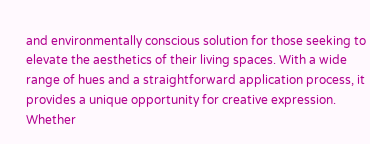and environmentally conscious solution for those seeking to elevate the aesthetics of their living spaces. With a wide range of hues and a straightforward application process, it provides a unique opportunity for creative expression. Whether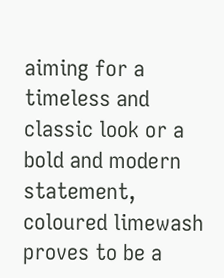aiming for a timeless and classic look or a bold and modern statement, coloured limewash proves to be a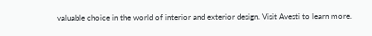valuable choice in the world of interior and exterior design. Visit Avesti to learn more.